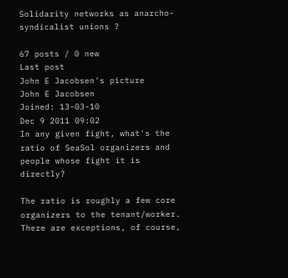Solidarity networks as anarcho-syndicalist unions ?

67 posts / 0 new
Last post
John E Jacobsen's picture
John E Jacobsen
Joined: 13-03-10
Dec 9 2011 09:02
In any given fight, what's the ratio of SeaSol organizers and people whose fight it is directly?

The ratio is roughly a few core organizers to the tenant/worker. There are exceptions, of course,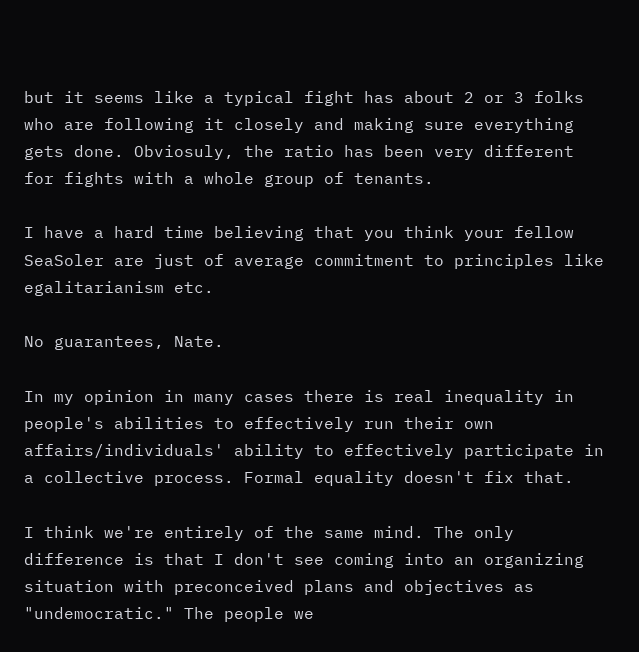but it seems like a typical fight has about 2 or 3 folks who are following it closely and making sure everything gets done. Obviosuly, the ratio has been very different for fights with a whole group of tenants.

I have a hard time believing that you think your fellow SeaSoler are just of average commitment to principles like egalitarianism etc.

No guarantees, Nate.

In my opinion in many cases there is real inequality in people's abilities to effectively run their own affairs/individuals' ability to effectively participate in a collective process. Formal equality doesn't fix that.

I think we're entirely of the same mind. The only difference is that I don't see coming into an organizing situation with preconceived plans and objectives as "undemocratic." The people we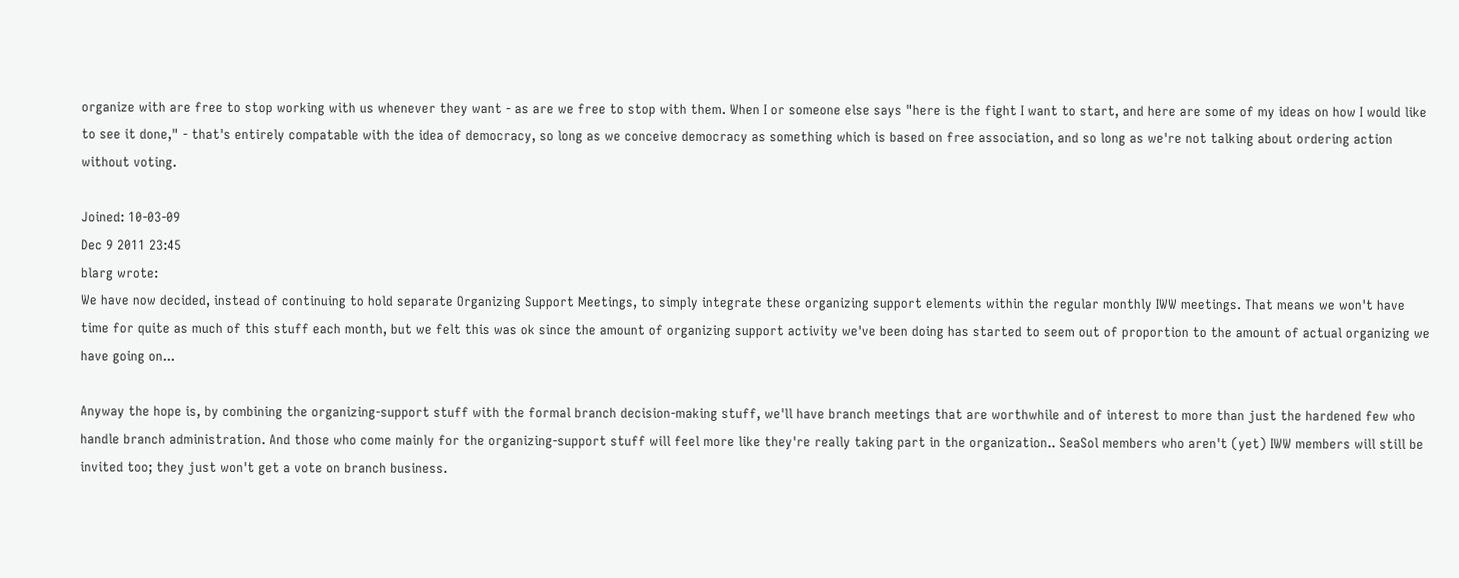organize with are free to stop working with us whenever they want - as are we free to stop with them. When I or someone else says "here is the fight I want to start, and here are some of my ideas on how I would like to see it done," - that's entirely compatable with the idea of democracy, so long as we conceive democracy as something which is based on free association, and so long as we're not talking about ordering action without voting.

Joined: 10-03-09
Dec 9 2011 23:45
blarg wrote:
We have now decided, instead of continuing to hold separate Organizing Support Meetings, to simply integrate these organizing support elements within the regular monthly IWW meetings. That means we won't have time for quite as much of this stuff each month, but we felt this was ok since the amount of organizing support activity we've been doing has started to seem out of proportion to the amount of actual organizing we have going on...

Anyway the hope is, by combining the organizing-support stuff with the formal branch decision-making stuff, we'll have branch meetings that are worthwhile and of interest to more than just the hardened few who handle branch administration. And those who come mainly for the organizing-support stuff will feel more like they're really taking part in the organization.. SeaSol members who aren't (yet) IWW members will still be invited too; they just won't get a vote on branch business.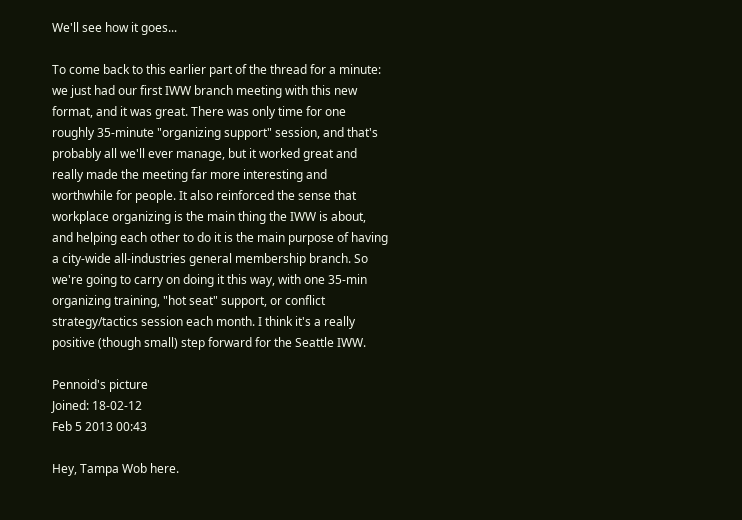We'll see how it goes...

To come back to this earlier part of the thread for a minute: we just had our first IWW branch meeting with this new format, and it was great. There was only time for one roughly 35-minute "organizing support" session, and that's probably all we'll ever manage, but it worked great and really made the meeting far more interesting and worthwhile for people. It also reinforced the sense that workplace organizing is the main thing the IWW is about, and helping each other to do it is the main purpose of having a city-wide all-industries general membership branch. So we're going to carry on doing it this way, with one 35-min organizing training, "hot seat" support, or conflict strategy/tactics session each month. I think it's a really positive (though small) step forward for the Seattle IWW.

Pennoid's picture
Joined: 18-02-12
Feb 5 2013 00:43

Hey, Tampa Wob here.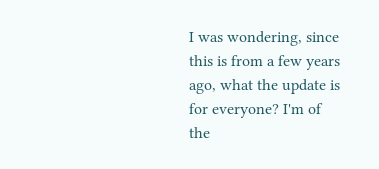I was wondering, since this is from a few years ago, what the update is for everyone? I'm of the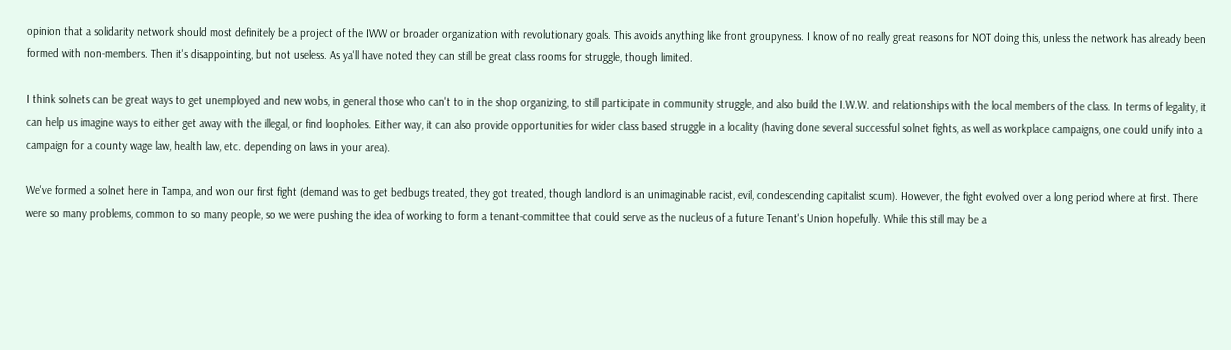opinion that a solidarity network should most definitely be a project of the IWW or broader organization with revolutionary goals. This avoids anything like front groupyness. I know of no really great reasons for NOT doing this, unless the network has already been formed with non-members. Then it's disappointing, but not useless. As ya'll have noted they can still be great class rooms for struggle, though limited.

I think solnets can be great ways to get unemployed and new wobs, in general those who can't to in the shop organizing, to still participate in community struggle, and also build the I.W.W. and relationships with the local members of the class. In terms of legality, it can help us imagine ways to either get away with the illegal, or find loopholes. Either way, it can also provide opportunities for wider class based struggle in a locality (having done several successful solnet fights, as well as workplace campaigns, one could unify into a campaign for a county wage law, health law, etc. depending on laws in your area).

We've formed a solnet here in Tampa, and won our first fight (demand was to get bedbugs treated, they got treated, though landlord is an unimaginable racist, evil, condescending capitalist scum). However, the fight evolved over a long period where at first. There were so many problems, common to so many people, so we were pushing the idea of working to form a tenant-committee that could serve as the nucleus of a future Tenant's Union hopefully. While this still may be a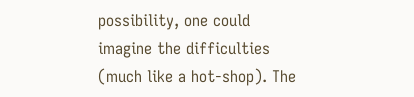possibility, one could imagine the difficulties (much like a hot-shop). The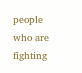people who are fighting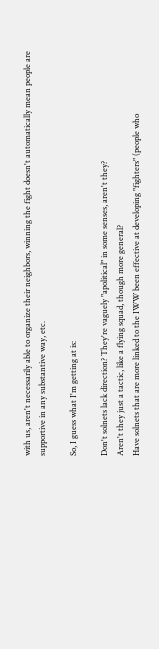with us, aren't necessarily able to organize their neighbors, winning the fight doesn't automatically mean people are supportive in any substantive way, etc.

So, I guess what I'm getting at is:

Don't solnets lack direction? They're vaguely "apolitical" in some senses, aren't they?
Aren't they just a tactic, like a flying squad, though more general?
Have solnets that are more linked to the IWW been effective at developing "fighters" (people who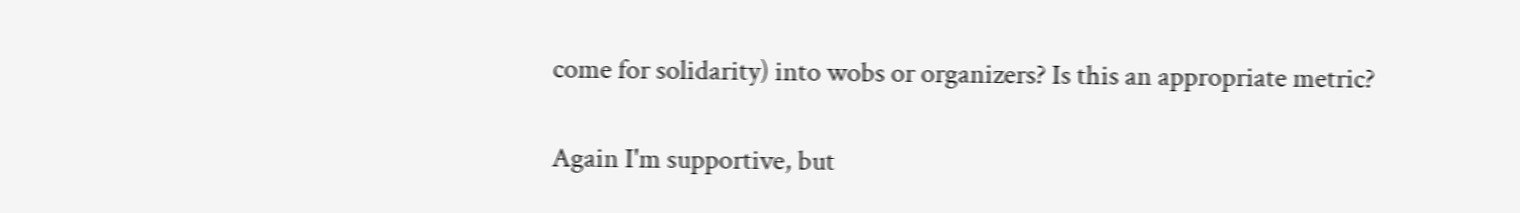come for solidarity) into wobs or organizers? Is this an appropriate metric?

Again I'm supportive, but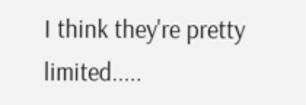I think they're pretty limited.....